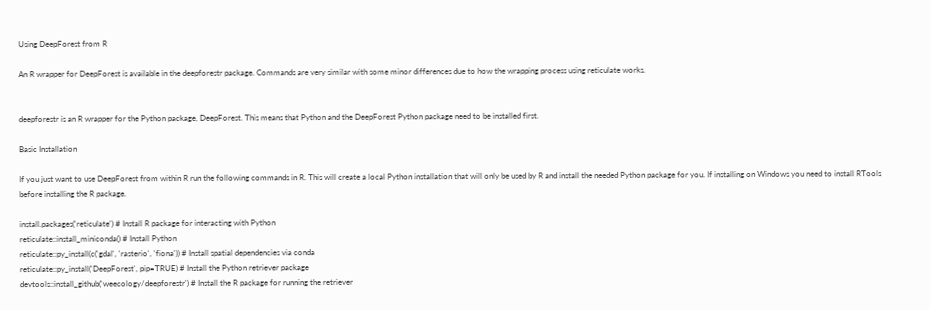Using DeepForest from R

An R wrapper for DeepForest is available in the deepforestr package. Commands are very similar with some minor differences due to how the wrapping process using reticulate works.


deepforestr is an R wrapper for the Python package, DeepForest. This means that Python and the DeepForest Python package need to be installed first.

Basic Installation

If you just want to use DeepForest from within R run the following commands in R. This will create a local Python installation that will only be used by R and install the needed Python package for you. If installing on Windows you need to install RTools before installing the R package.

install.packages('reticulate') # Install R package for interacting with Python
reticulate::install_miniconda() # Install Python
reticulate::py_install(c('gdal', 'rasterio', 'fiona')) # Install spatial dependencies via conda
reticulate::py_install('DeepForest', pip=TRUE) # Install the Python retriever package
devtools::install_github('weecology/deepforestr') # Install the R package for running the retriever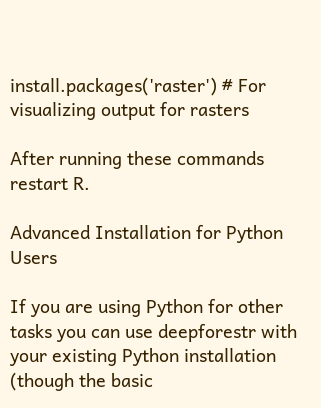install.packages('raster') # For visualizing output for rasters

After running these commands restart R.

Advanced Installation for Python Users

If you are using Python for other tasks you can use deepforestr with your existing Python installation (though the basic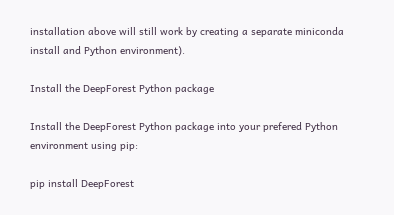installation above will still work by creating a separate miniconda install and Python environment).

Install the DeepForest Python package

Install the DeepForest Python package into your prefered Python environment using pip:

pip install DeepForest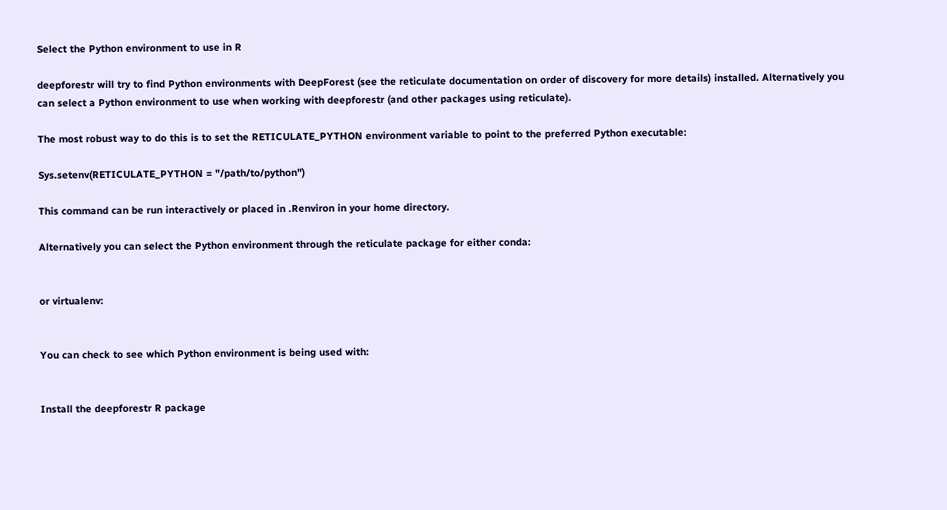Select the Python environment to use in R

deepforestr will try to find Python environments with DeepForest (see the reticulate documentation on order of discovery for more details) installed. Alternatively you can select a Python environment to use when working with deepforestr (and other packages using reticulate).

The most robust way to do this is to set the RETICULATE_PYTHON environment variable to point to the preferred Python executable:

Sys.setenv(RETICULATE_PYTHON = "/path/to/python")

This command can be run interactively or placed in .Renviron in your home directory.

Alternatively you can select the Python environment through the reticulate package for either conda:


or virtualenv:


You can check to see which Python environment is being used with:


Install the deepforestr R package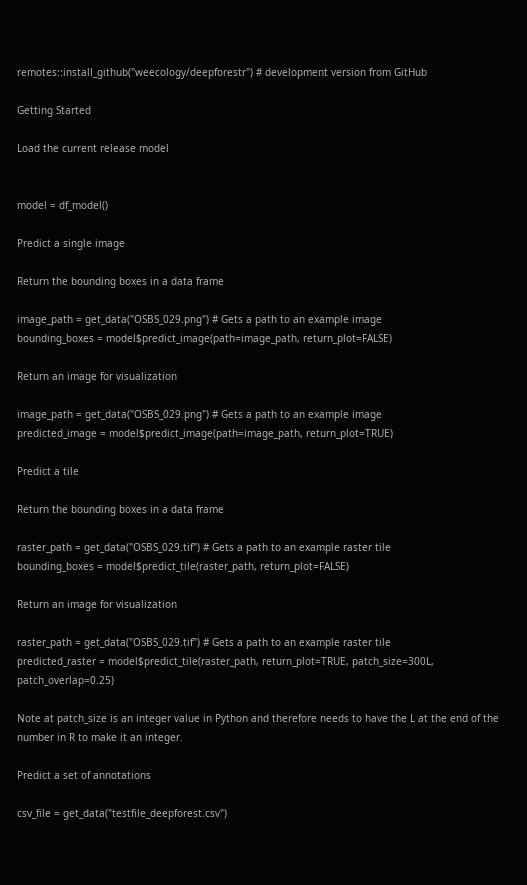remotes::install_github("weecology/deepforestr") # development version from GitHub

Getting Started

Load the current release model


model = df_model()

Predict a single image

Return the bounding boxes in a data frame

image_path = get_data("OSBS_029.png") # Gets a path to an example image
bounding_boxes = model$predict_image(path=image_path, return_plot=FALSE)

Return an image for visualization

image_path = get_data("OSBS_029.png") # Gets a path to an example image
predicted_image = model$predict_image(path=image_path, return_plot=TRUE)

Predict a tile

Return the bounding boxes in a data frame

raster_path = get_data("OSBS_029.tif") # Gets a path to an example raster tile
bounding_boxes = model$predict_tile(raster_path, return_plot=FALSE)

Return an image for visualization

raster_path = get_data("OSBS_029.tif") # Gets a path to an example raster tile
predicted_raster = model$predict_tile(raster_path, return_plot=TRUE, patch_size=300L, patch_overlap=0.25)

Note at patch_size is an integer value in Python and therefore needs to have the L at the end of the number in R to make it an integer.

Predict a set of annotations

csv_file = get_data("testfile_deepforest.csv")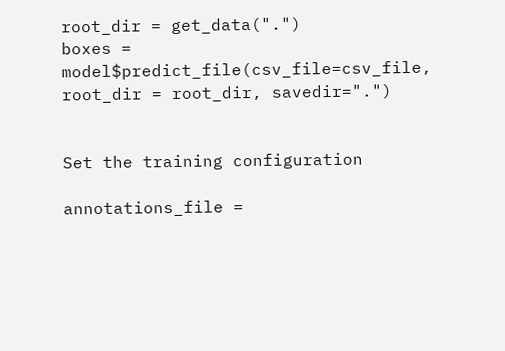root_dir = get_data(".")
boxes = model$predict_file(csv_file=csv_file, root_dir = root_dir, savedir=".")


Set the training configuration

annotations_file =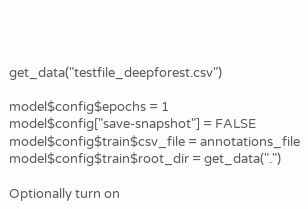get_data("testfile_deepforest.csv")

model$config$epochs = 1
model$config["save-snapshot"] = FALSE
model$config$train$csv_file = annotations_file
model$config$train$root_dir = get_data(".")

Optionally turn on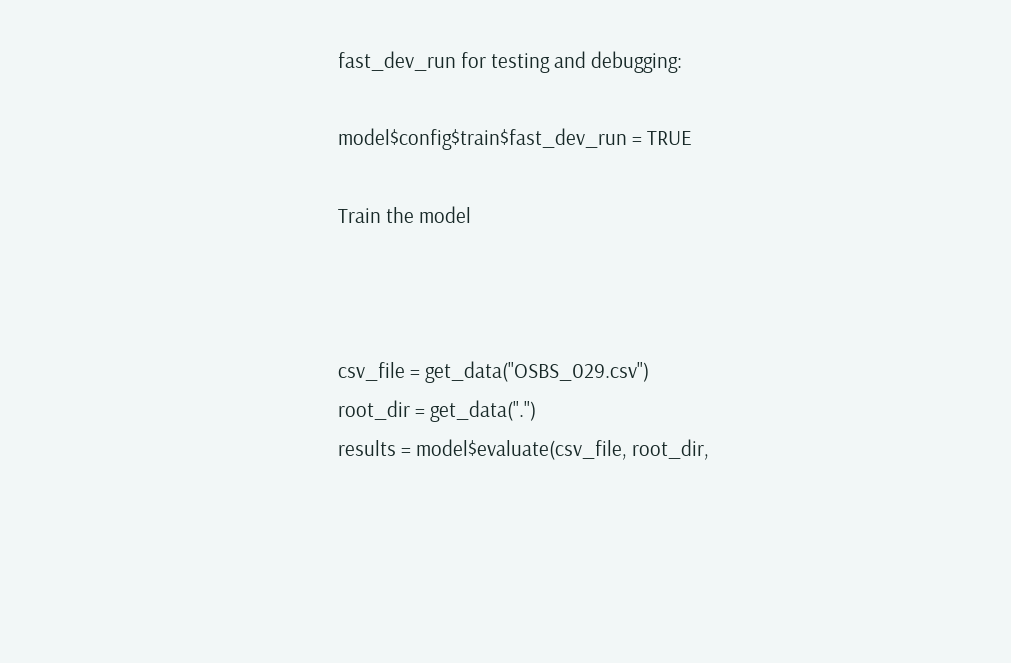fast_dev_run for testing and debugging:

model$config$train$fast_dev_run = TRUE

Train the model



csv_file = get_data("OSBS_029.csv")
root_dir = get_data(".")
results = model$evaluate(csv_file, root_dir,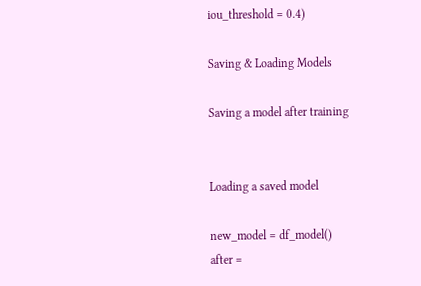iou_threshold = 0.4)

Saving & Loading Models

Saving a model after training


Loading a saved model

new_model = df_model()
after =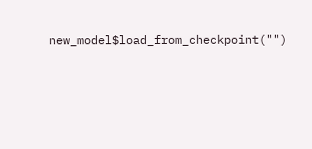new_model$load_from_checkpoint("")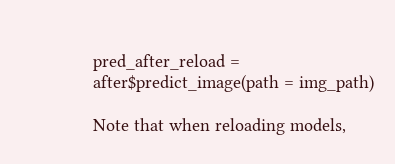pred_after_reload = after$predict_image(path = img_path)

Note that when reloading models,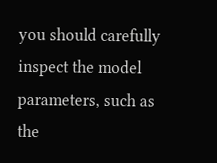you should carefully inspect the model parameters, such as the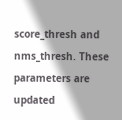score_thresh and nms_thresh. These parameters are updated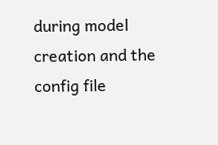during model creation and the config file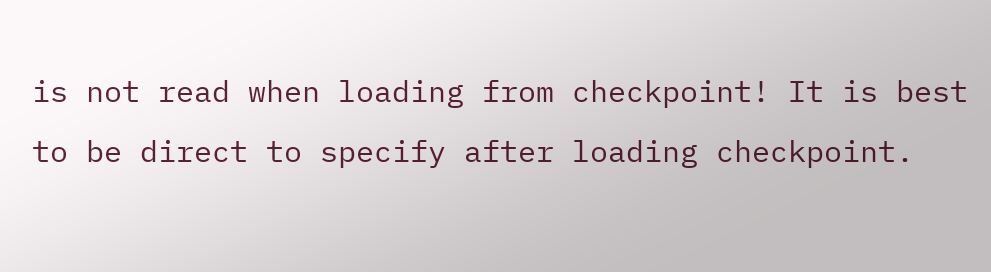is not read when loading from checkpoint! It is best to be direct to specify after loading checkpoint.